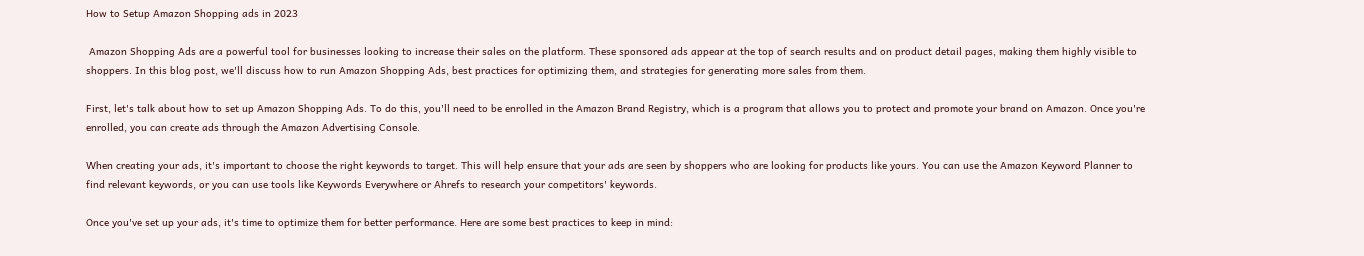How to Setup Amazon Shopping ads in 2023

 Amazon Shopping Ads are a powerful tool for businesses looking to increase their sales on the platform. These sponsored ads appear at the top of search results and on product detail pages, making them highly visible to shoppers. In this blog post, we'll discuss how to run Amazon Shopping Ads, best practices for optimizing them, and strategies for generating more sales from them.

First, let's talk about how to set up Amazon Shopping Ads. To do this, you'll need to be enrolled in the Amazon Brand Registry, which is a program that allows you to protect and promote your brand on Amazon. Once you're enrolled, you can create ads through the Amazon Advertising Console.

When creating your ads, it's important to choose the right keywords to target. This will help ensure that your ads are seen by shoppers who are looking for products like yours. You can use the Amazon Keyword Planner to find relevant keywords, or you can use tools like Keywords Everywhere or Ahrefs to research your competitors' keywords.

Once you've set up your ads, it's time to optimize them for better performance. Here are some best practices to keep in mind: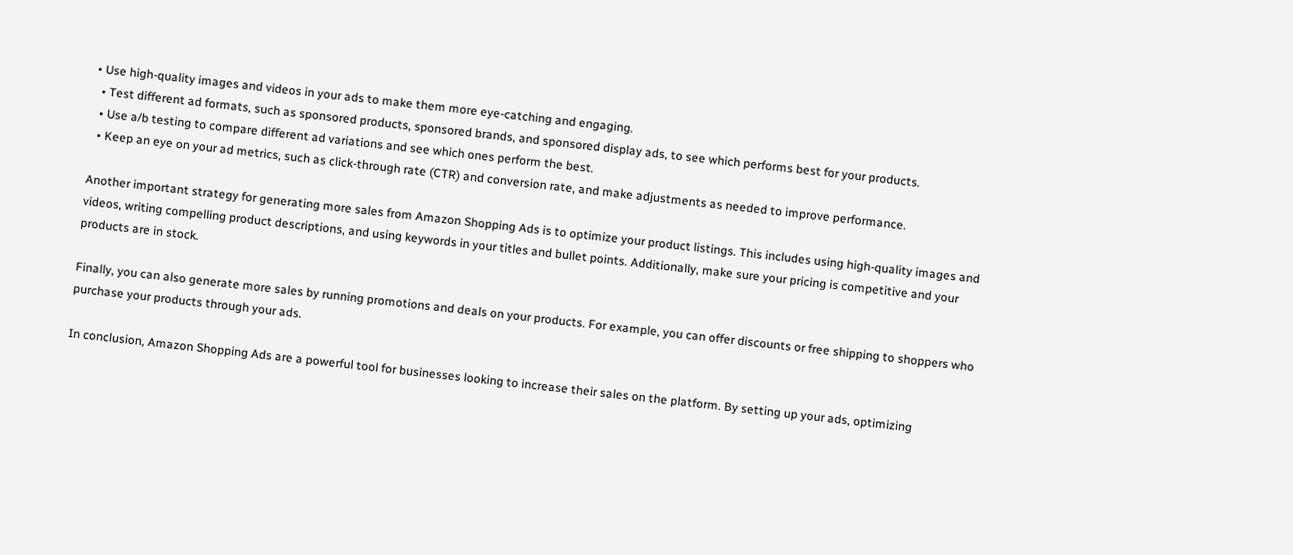• Use high-quality images and videos in your ads to make them more eye-catching and engaging.
  • Test different ad formats, such as sponsored products, sponsored brands, and sponsored display ads, to see which performs best for your products.
  • Use a/b testing to compare different ad variations and see which ones perform the best.
  • Keep an eye on your ad metrics, such as click-through rate (CTR) and conversion rate, and make adjustments as needed to improve performance.

Another important strategy for generating more sales from Amazon Shopping Ads is to optimize your product listings. This includes using high-quality images and videos, writing compelling product descriptions, and using keywords in your titles and bullet points. Additionally, make sure your pricing is competitive and your products are in stock.

Finally, you can also generate more sales by running promotions and deals on your products. For example, you can offer discounts or free shipping to shoppers who purchase your products through your ads.

In conclusion, Amazon Shopping Ads are a powerful tool for businesses looking to increase their sales on the platform. By setting up your ads, optimizing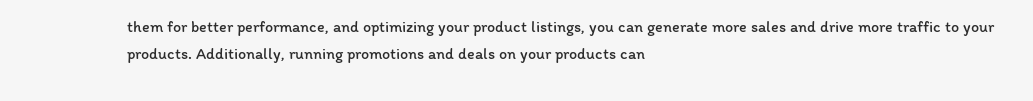them for better performance, and optimizing your product listings, you can generate more sales and drive more traffic to your products. Additionally, running promotions and deals on your products can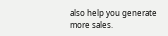also help you generate more sales.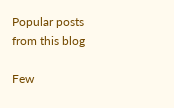Popular posts from this blog

Few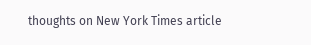thoughts on New York Times article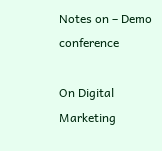Notes on – Demo conference

On Digital Marketing